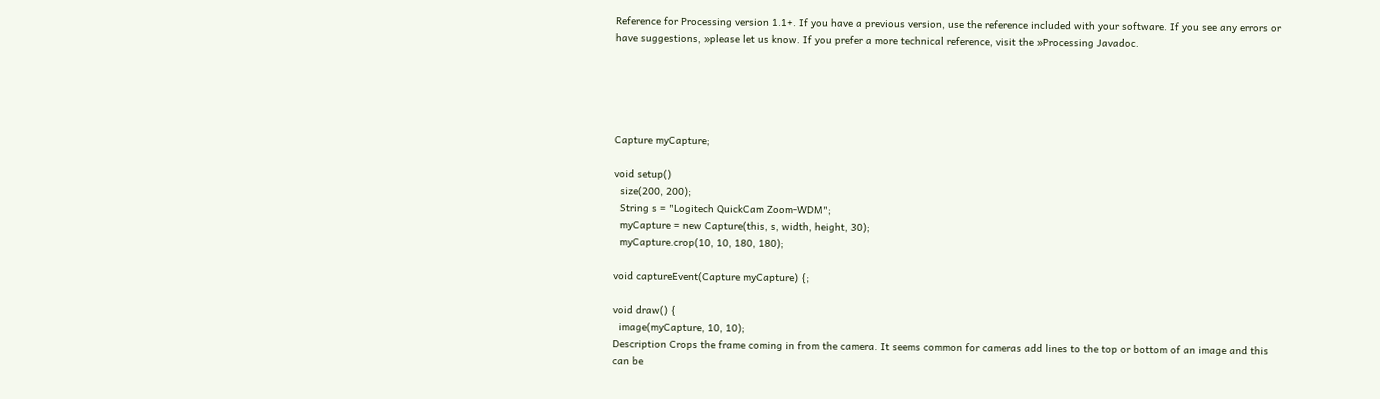Reference for Processing version 1.1+. If you have a previous version, use the reference included with your software. If you see any errors or have suggestions, »please let us know. If you prefer a more technical reference, visit the »Processing Javadoc.





Capture myCapture;

void setup()
  size(200, 200);
  String s = "Logitech QuickCam Zoom-WDM";
  myCapture = new Capture(this, s, width, height, 30);
  myCapture.crop(10, 10, 180, 180);

void captureEvent(Capture myCapture) {;

void draw() {
  image(myCapture, 10, 10);
Description Crops the frame coming in from the camera. It seems common for cameras add lines to the top or bottom of an image and this can be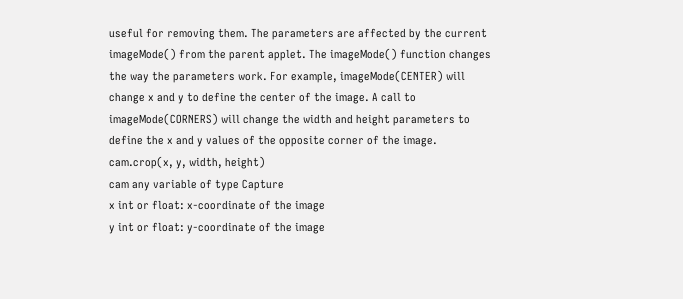useful for removing them. The parameters are affected by the current imageMode() from the parent applet. The imageMode() function changes the way the parameters work. For example, imageMode(CENTER) will change x and y to define the center of the image. A call to imageMode(CORNERS) will change the width and height parameters to define the x and y values of the opposite corner of the image.
cam.crop(x, y, width, height)
cam any variable of type Capture
x int or float: x-coordinate of the image
y int or float: y-coordinate of the image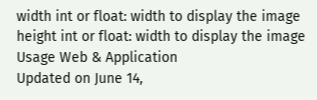width int or float: width to display the image
height int or float: width to display the image
Usage Web & Application
Updated on June 14,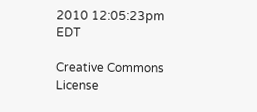2010 12:05:23pm EDT

Creative Commons License